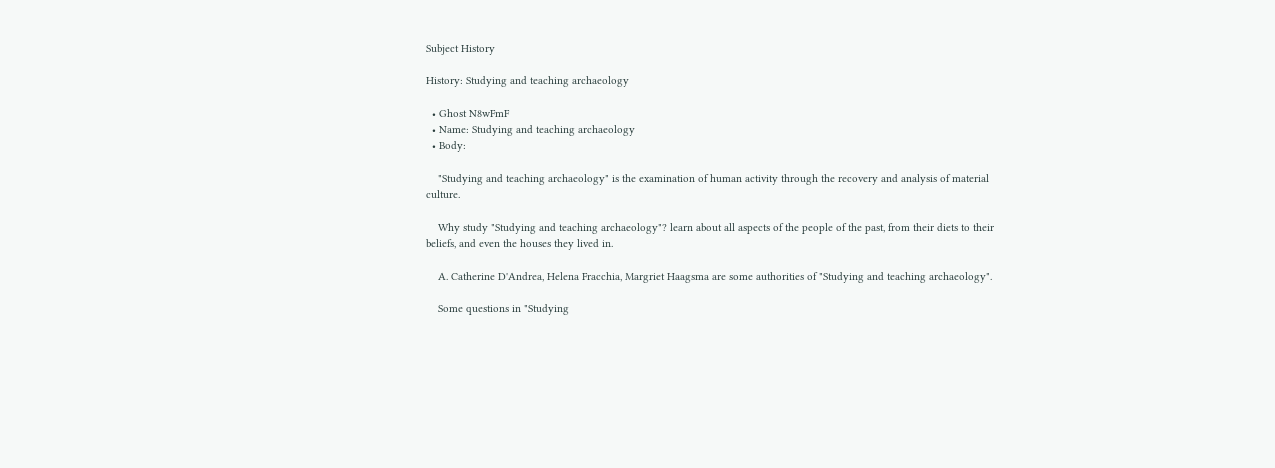Subject History

History: Studying and teaching archaeology

  • Ghost N8wFmF
  • Name: Studying and teaching archaeology
  • Body:

    "Studying and teaching archaeology" is the examination of human activity through the recovery and analysis of material culture.

    Why study "Studying and teaching archaeology"? learn about all aspects of the people of the past, from their diets to their beliefs, and even the houses they lived in.

    A. Catherine D'Andrea, Helena Fracchia, Margriet Haagsma are some authorities of "Studying and teaching archaeology".

    Some questions in "Studying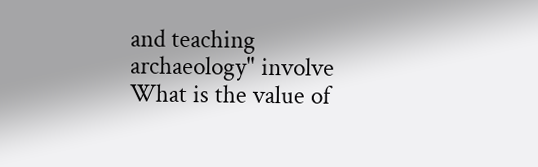and teaching archaeology" involve What is the value of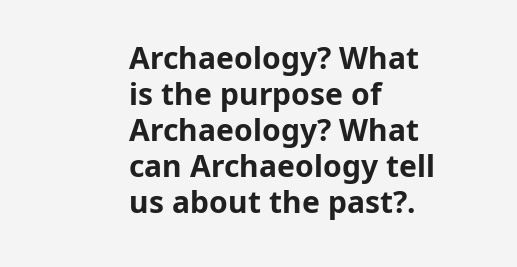Archaeology? What is the purpose of Archaeology? What can Archaeology tell us about the past?.